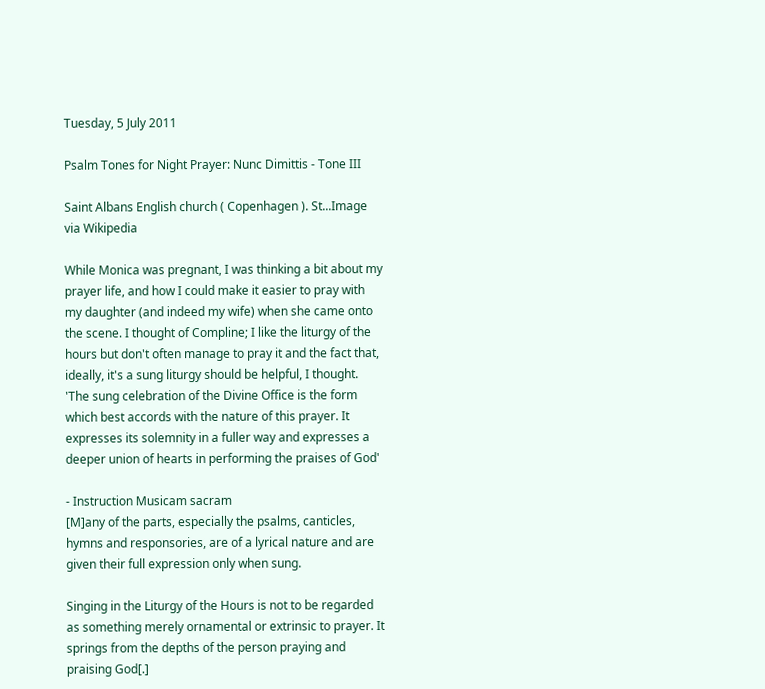Tuesday, 5 July 2011

Psalm Tones for Night Prayer: Nunc Dimittis - Tone III

Saint Albans English church ( Copenhagen ). St...Image via Wikipedia

While Monica was pregnant, I was thinking a bit about my prayer life, and how I could make it easier to pray with my daughter (and indeed my wife) when she came onto the scene. I thought of Compline; I like the liturgy of the hours but don't often manage to pray it and the fact that, ideally, it's a sung liturgy should be helpful, I thought.
'The sung celebration of the Divine Office is the form which best accords with the nature of this prayer. It expresses its solemnity in a fuller way and expresses a deeper union of hearts in performing the praises of God'

- Instruction Musicam sacram
[M]any of the parts, especially the psalms, canticles, hymns and responsories, are of a lyrical nature and are given their full expression only when sung.

Singing in the Liturgy of the Hours is not to be regarded as something merely ornamental or extrinsic to prayer. It springs from the depths of the person praying and praising God[.]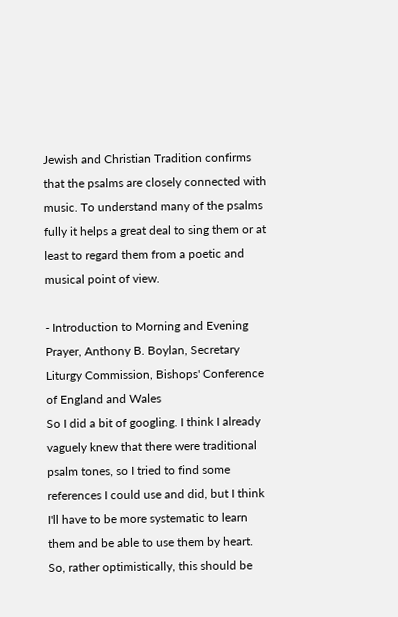Jewish and Christian Tradition confirms that the psalms are closely connected with music. To understand many of the psalms fully it helps a great deal to sing them or at least to regard them from a poetic and musical point of view.

- Introduction to Morning and Evening Prayer, Anthony B. Boylan, Secretary Liturgy Commission, Bishops' Conference of England and Wales
So I did a bit of googling. I think I already vaguely knew that there were traditional psalm tones, so I tried to find some references I could use and did, but I think I'll have to be more systematic to learn them and be able to use them by heart. So, rather optimistically, this should be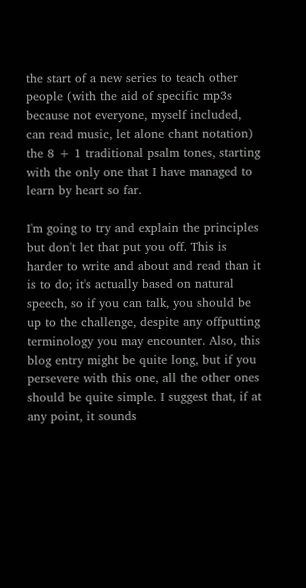the start of a new series to teach other people (with the aid of specific mp3s because not everyone, myself included, can read music, let alone chant notation) the 8 + 1 traditional psalm tones, starting with the only one that I have managed to learn by heart so far.

I'm going to try and explain the principles but don't let that put you off. This is harder to write and about and read than it is to do; it's actually based on natural speech, so if you can talk, you should be up to the challenge, despite any offputting terminology you may encounter. Also, this blog entry might be quite long, but if you persevere with this one, all the other ones should be quite simple. I suggest that, if at any point, it sounds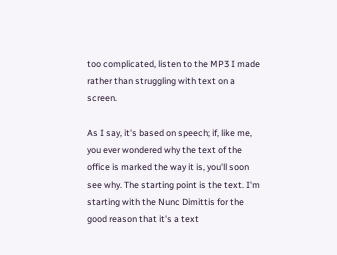too complicated, listen to the MP3 I made rather than struggling with text on a screen.

As I say, it's based on speech; if, like me, you ever wondered why the text of the office is marked the way it is, you'll soon see why. The starting point is the text. I'm starting with the Nunc Dimittis for the good reason that it's a text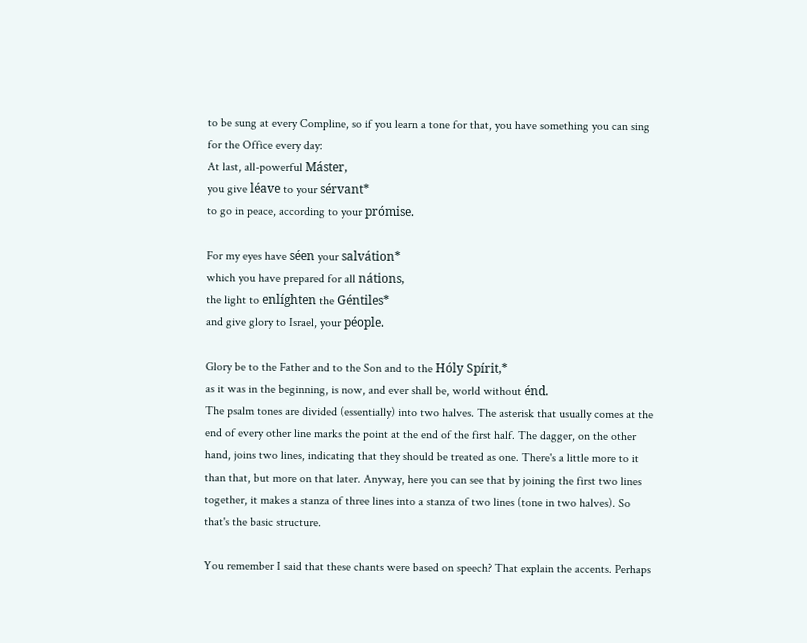to be sung at every Compline, so if you learn a tone for that, you have something you can sing for the Office every day:
At last, all-powerful Máster,
you give léave to your sérvant*
to go in peace, according to your prómise.

For my eyes have séen your salvátion*
which you have prepared for all nátions,
the light to enlíghten the Géntiles*
and give glory to Israel, your péople.

Glory be to the Father and to the Son and to the Hóly Spírit,*
as it was in the beginning, is now, and ever shall be, world without énd.
The psalm tones are divided (essentially) into two halves. The asterisk that usually comes at the end of every other line marks the point at the end of the first half. The dagger, on the other hand, joins two lines, indicating that they should be treated as one. There's a little more to it than that, but more on that later. Anyway, here you can see that by joining the first two lines together, it makes a stanza of three lines into a stanza of two lines (tone in two halves). So that's the basic structure.

You remember I said that these chants were based on speech? That explain the accents. Perhaps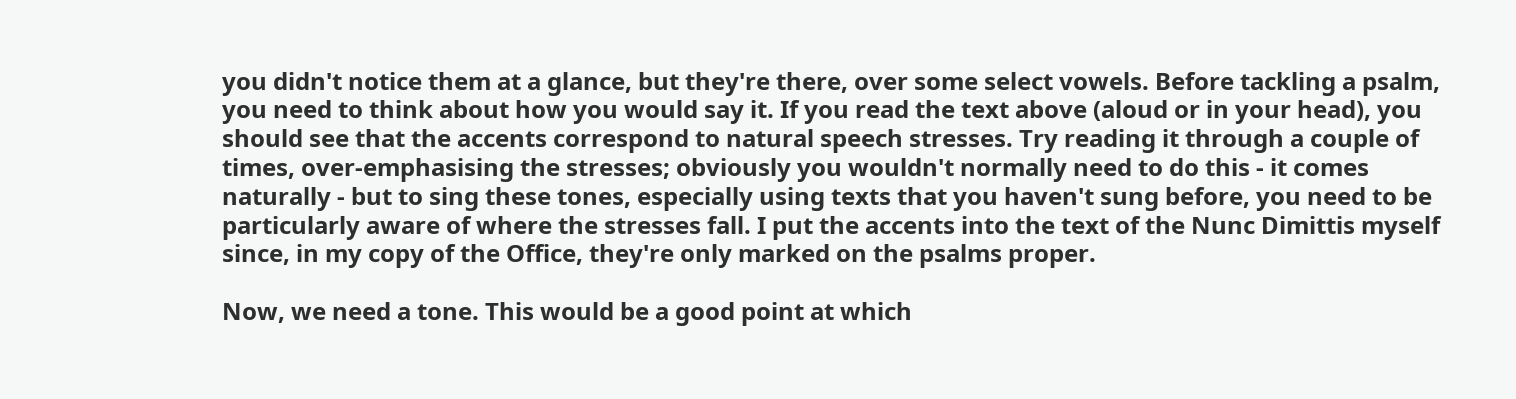you didn't notice them at a glance, but they're there, over some select vowels. Before tackling a psalm, you need to think about how you would say it. If you read the text above (aloud or in your head), you should see that the accents correspond to natural speech stresses. Try reading it through a couple of times, over-emphasising the stresses; obviously you wouldn't normally need to do this - it comes naturally - but to sing these tones, especially using texts that you haven't sung before, you need to be particularly aware of where the stresses fall. I put the accents into the text of the Nunc Dimittis myself since, in my copy of the Office, they're only marked on the psalms proper.

Now, we need a tone. This would be a good point at which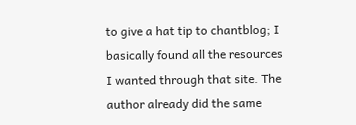to give a hat tip to chantblog; I basically found all the resources I wanted through that site. The author already did the same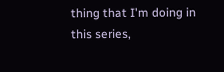thing that I'm doing in this series,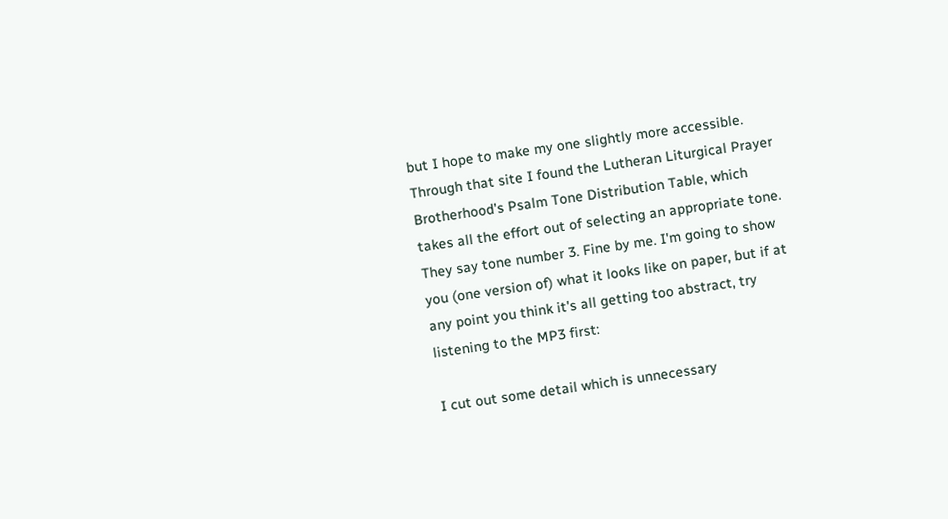but I hope to make my one slightly more accessible. Through that site I found the Lutheran Liturgical Prayer Brotherhood's Psalm Tone Distribution Table, which takes all the effort out of selecting an appropriate tone. They say tone number 3. Fine by me. I'm going to show you (one version of) what it looks like on paper, but if at any point you think it's all getting too abstract, try listening to the MP3 first:

I cut out some detail which is unnecessary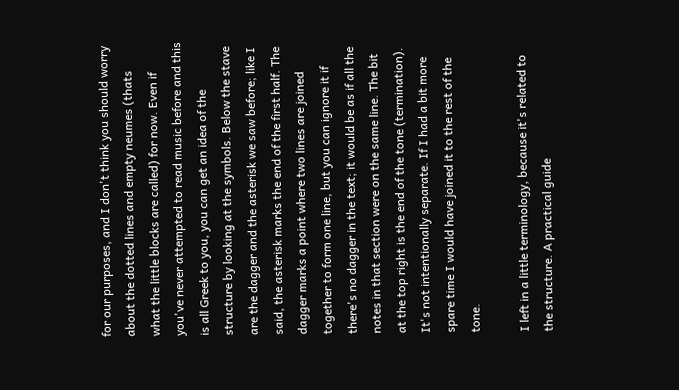for our purposes, and I don't think you should worry about the dotted lines and empty neumes (thats what the little blocks are called) for now. Even if you've never attempted to read music before and this is all Greek to you, you can get an idea of the structure by looking at the symbols. Below the stave are the dagger and the asterisk we saw before; like I said, the asterisk marks the end of the first half. The dagger marks a point where two lines are joined together to form one line, but you can ignore it if there's no dagger in the text; it would be as if all the notes in that section were on the same line. The bit at the top right is the end of the tone (termination). It's not intentionally separate. If I had a bit more spare time I would have joined it to the rest of the tone.

I left in a little terminology, because it's related to the structure. A practical guide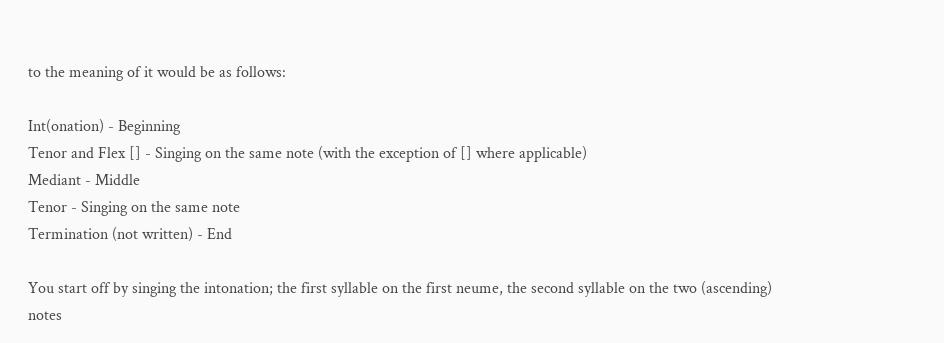to the meaning of it would be as follows:

Int(onation) - Beginning
Tenor and Flex [] - Singing on the same note (with the exception of [] where applicable)
Mediant - Middle
Tenor - Singing on the same note
Termination (not written) - End

You start off by singing the intonation; the first syllable on the first neume, the second syllable on the two (ascending) notes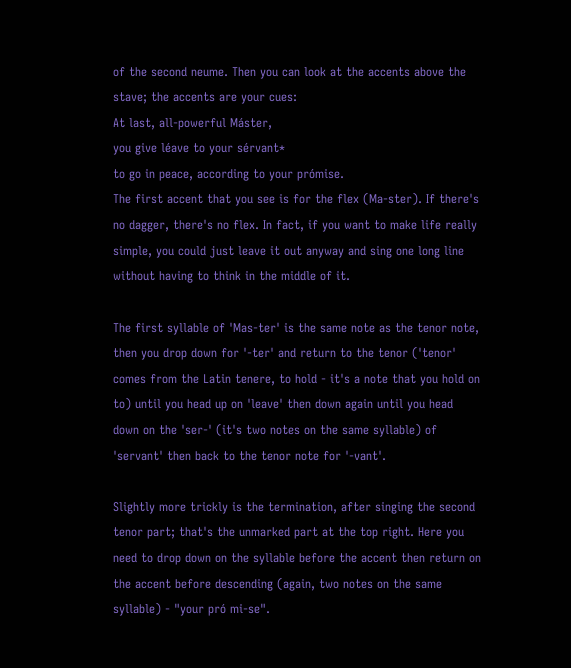of the second neume. Then you can look at the accents above the stave; the accents are your cues:
At last, all-powerful Máster,
you give léave to your sérvant*
to go in peace, according to your prómise.
The first accent that you see is for the flex (Ma-ster). If there's no dagger, there's no flex. In fact, if you want to make life really simple, you could just leave it out anyway and sing one long line without having to think in the middle of it.

The first syllable of 'Mas-ter' is the same note as the tenor note, then you drop down for '-ter' and return to the tenor ('tenor' comes from the Latin tenere, to hold - it's a note that you hold on to) until you head up on 'leave' then down again until you head down on the 'ser-' (it's two notes on the same syllable) of 'servant' then back to the tenor note for '-vant'.

Slightly more trickly is the termination, after singing the second tenor part; that's the unmarked part at the top right. Here you need to drop down on the syllable before the accent then return on the accent before descending (again, two notes on the same syllable) - "your pró mi-se".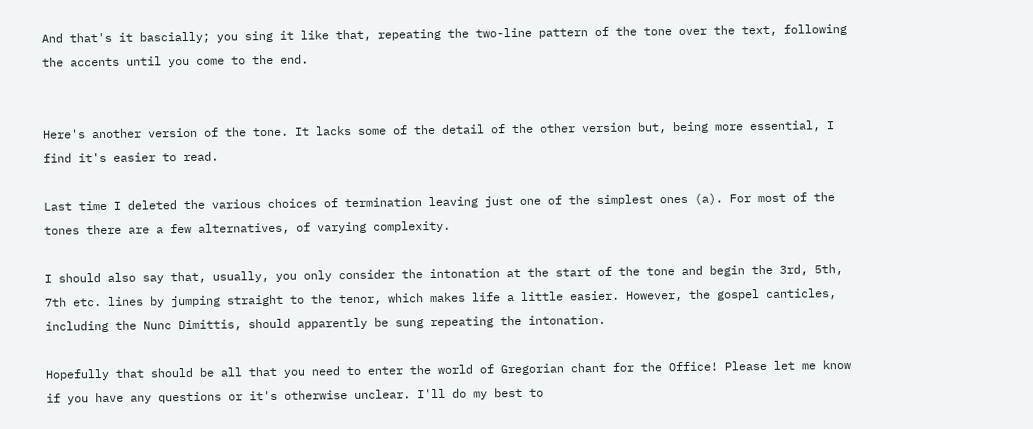And that's it bascially; you sing it like that, repeating the two-line pattern of the tone over the text, following the accents until you come to the end.


Here's another version of the tone. It lacks some of the detail of the other version but, being more essential, I find it's easier to read.

Last time I deleted the various choices of termination leaving just one of the simplest ones (a). For most of the tones there are a few alternatives, of varying complexity.

I should also say that, usually, you only consider the intonation at the start of the tone and begin the 3rd, 5th, 7th etc. lines by jumping straight to the tenor, which makes life a little easier. However, the gospel canticles, including the Nunc Dimittis, should apparently be sung repeating the intonation.

Hopefully that should be all that you need to enter the world of Gregorian chant for the Office! Please let me know if you have any questions or it's otherwise unclear. I'll do my best to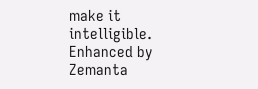make it intelligible.
Enhanced by Zemanta